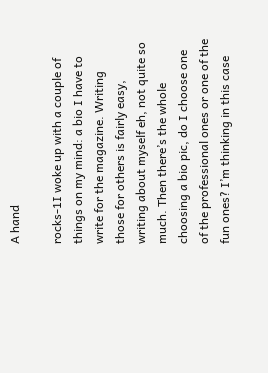A hand

rocks-1I woke up with a couple of things on my mind: a bio I have to write for the magazine. Writing those for others is fairly easy, writing about myself eh, not quite so much. Then there’s the whole choosing a bio pic, do I choose one of the professional ones or one of the fun ones? I’m thinking in this case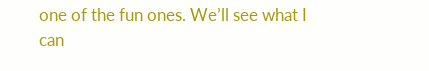one of the fun ones. We’ll see what I can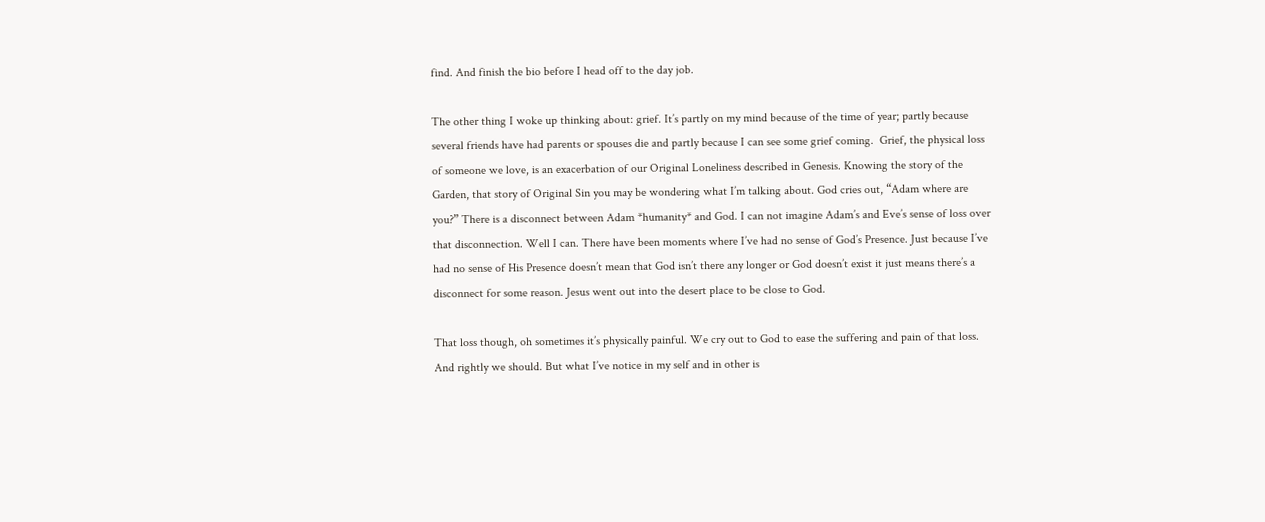find. And finish the bio before I head off to the day job.

The other thing I woke up thinking about: grief. It’s partly on my mind because of the time of year; partly because several friends have had parents or spouses die and partly because I can see some grief coming.  Grief, the physical loss of someone we love, is an exacerbation of our Original Loneliness described in Genesis. Knowing the story of the Garden, that story of Original Sin you may be wondering what I’m talking about. God cries out, “Adam where are you?” There is a disconnect between Adam *humanity* and God. I can not imagine Adam’s and Eve’s sense of loss over that disconnection. Well I can. There have been moments where I’ve had no sense of God’s Presence. Just because I’ve had no sense of His Presence doesn’t mean that God isn’t there any longer or God doesn’t exist it just means there’s a disconnect for some reason. Jesus went out into the desert place to be close to God.

That loss though, oh sometimes it’s physically painful. We cry out to God to ease the suffering and pain of that loss. And rightly we should. But what I’ve notice in my self and in other is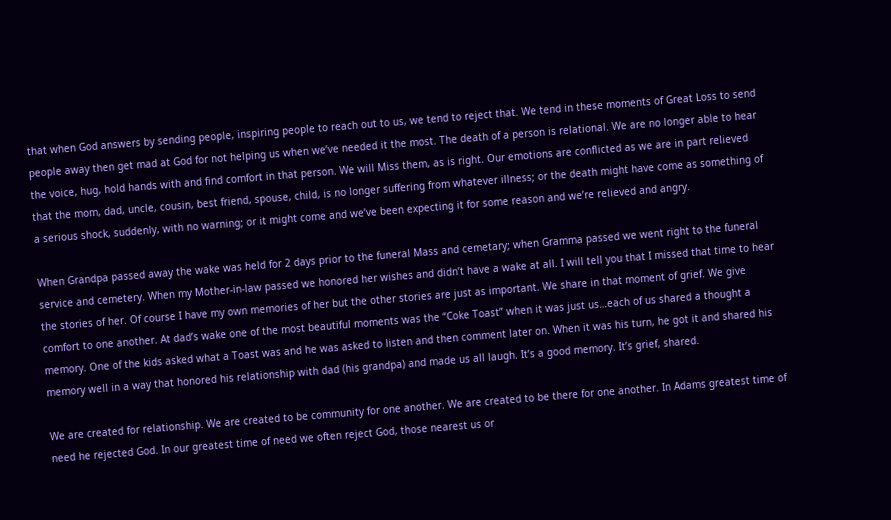that when God answers by sending people, inspiring people to reach out to us, we tend to reject that. We tend in these moments of Great Loss to send people away then get mad at God for not helping us when we’ve needed it the most. The death of a person is relational. We are no longer able to hear the voice, hug, hold hands with and find comfort in that person. We will Miss them, as is right. Our emotions are conflicted as we are in part relieved that the mom, dad, uncle, cousin, best friend, spouse, child, is no longer suffering from whatever illness; or the death might have come as something of a serious shock, suddenly, with no warning; or it might come and we’ve been expecting it for some reason and we’re relieved and angry.

When Grandpa passed away the wake was held for 2 days prior to the funeral Mass and cemetary; when Gramma passed we went right to the funeral service and cemetery. When my Mother-in-law passed we honored her wishes and didn’t have a wake at all. I will tell you that I missed that time to hear the stories of her. Of course I have my own memories of her but the other stories are just as important. We share in that moment of grief. We give comfort to one another. At dad’s wake one of the most beautiful moments was the “Coke Toast” when it was just us…each of us shared a thought a memory. One of the kids asked what a Toast was and he was asked to listen and then comment later on. When it was his turn, he got it and shared his memory well in a way that honored his relationship with dad (his grandpa) and made us all laugh. It’s a good memory. It’s grief, shared.

We are created for relationship. We are created to be community for one another. We are created to be there for one another. In Adams greatest time of need he rejected God. In our greatest time of need we often reject God, those nearest us or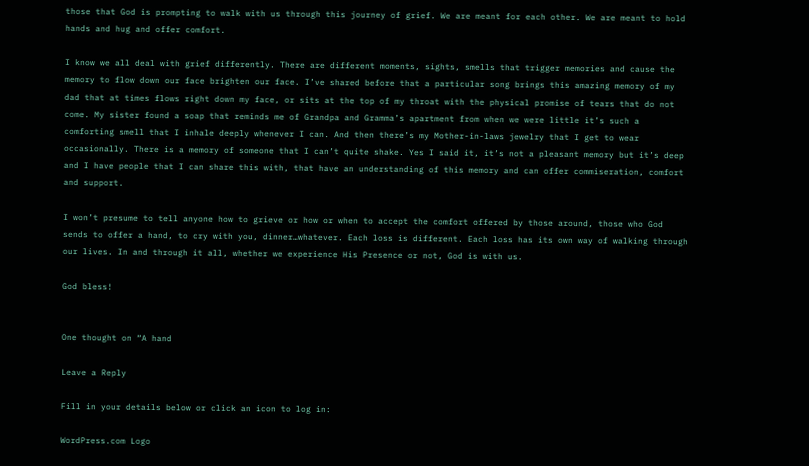those that God is prompting to walk with us through this journey of grief. We are meant for each other. We are meant to hold hands and hug and offer comfort.

I know we all deal with grief differently. There are different moments, sights, smells that trigger memories and cause the memory to flow down our face brighten our face. I’ve shared before that a particular song brings this amazing memory of my dad that at times flows right down my face, or sits at the top of my throat with the physical promise of tears that do not come. My sister found a soap that reminds me of Grandpa and Gramma’s apartment from when we were little it’s such a comforting smell that I inhale deeply whenever I can. And then there’s my Mother-in-laws jewelry that I get to wear occasionally. There is a memory of someone that I can’t quite shake. Yes I said it, it’s not a pleasant memory but it’s deep and I have people that I can share this with, that have an understanding of this memory and can offer commiseration, comfort and support.

I won’t presume to tell anyone how to grieve or how or when to accept the comfort offered by those around, those who God sends to offer a hand, to cry with you, dinner…whatever. Each loss is different. Each loss has its own way of walking through our lives. In and through it all, whether we experience His Presence or not, God is with us.

God bless!


One thought on “A hand

Leave a Reply

Fill in your details below or click an icon to log in:

WordPress.com Logo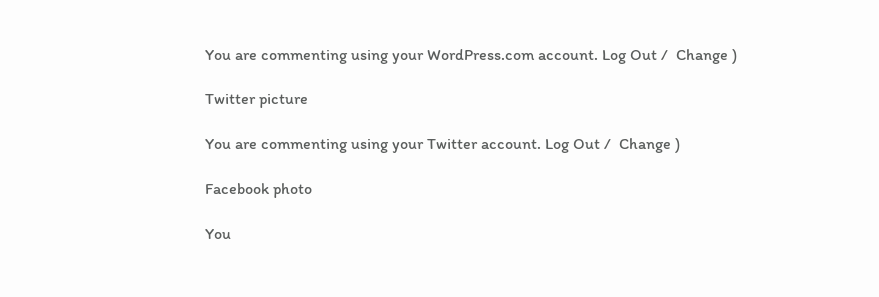You are commenting using your WordPress.com account. Log Out /  Change )

Twitter picture

You are commenting using your Twitter account. Log Out /  Change )

Facebook photo

You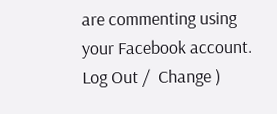are commenting using your Facebook account. Log Out /  Change )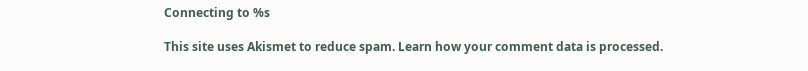Connecting to %s

This site uses Akismet to reduce spam. Learn how your comment data is processed.